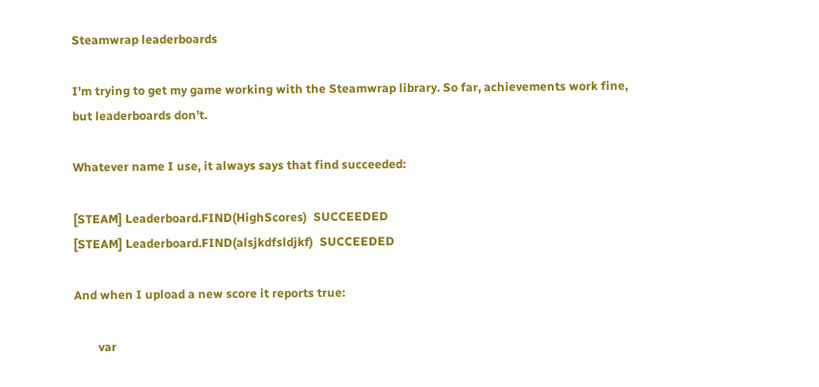Steamwrap leaderboards

I’m trying to get my game working with the Steamwrap library. So far, achievements work fine, but leaderboards don’t.

Whatever name I use, it always says that find succeeded:

[STEAM] Leaderboard.FIND(HighScores)  SUCCEEDED
[STEAM] Leaderboard.FIND(alsjkdfsldjkf)  SUCCEEDED

And when I upload a new score it reports true:

        var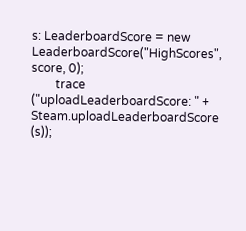s: LeaderboardScore = new LeaderboardScore("HighScores", score, 0);
        trace ("uploadLeaderboardScore: " + Steam.uploadLeaderboardScore (s));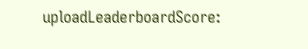uploadLeaderboardScore: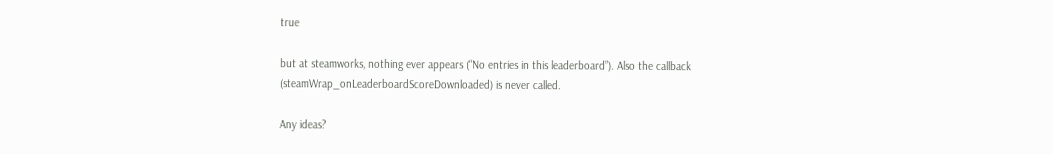true

but at steamworks, nothing ever appears (“No entries in this leaderboard”). Also the callback (steamWrap_onLeaderboardScoreDownloaded) is never called.

Any ideas?